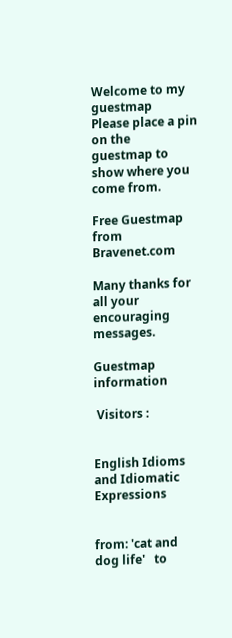Welcome to my guestmap
Please place a pin on the
guestmap to show where you come from.

Free Guestmap from Bravenet.com

Many thanks for all your encouraging messages.

Guestmap information

 Visitors :


English Idioms and Idiomatic Expressions


from: 'cat and dog life'   to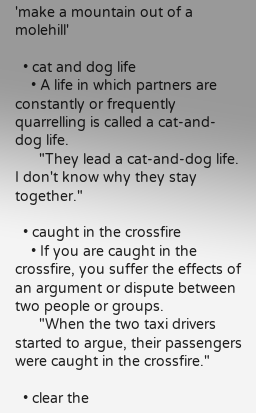'make a mountain out of a molehill'

  • cat and dog life
    • A life in which partners are constantly or frequently quarrelling is called a cat-and-dog life.
      "They lead a cat-and-dog life.  I don't know why they stay together."

  • caught in the crossfire
    • If you are caught in the crossfire, you suffer the effects of an argument or dispute between two people or groups.
      "When the two taxi drivers started to argue, their passengers were caught in the crossfire."

  • clear the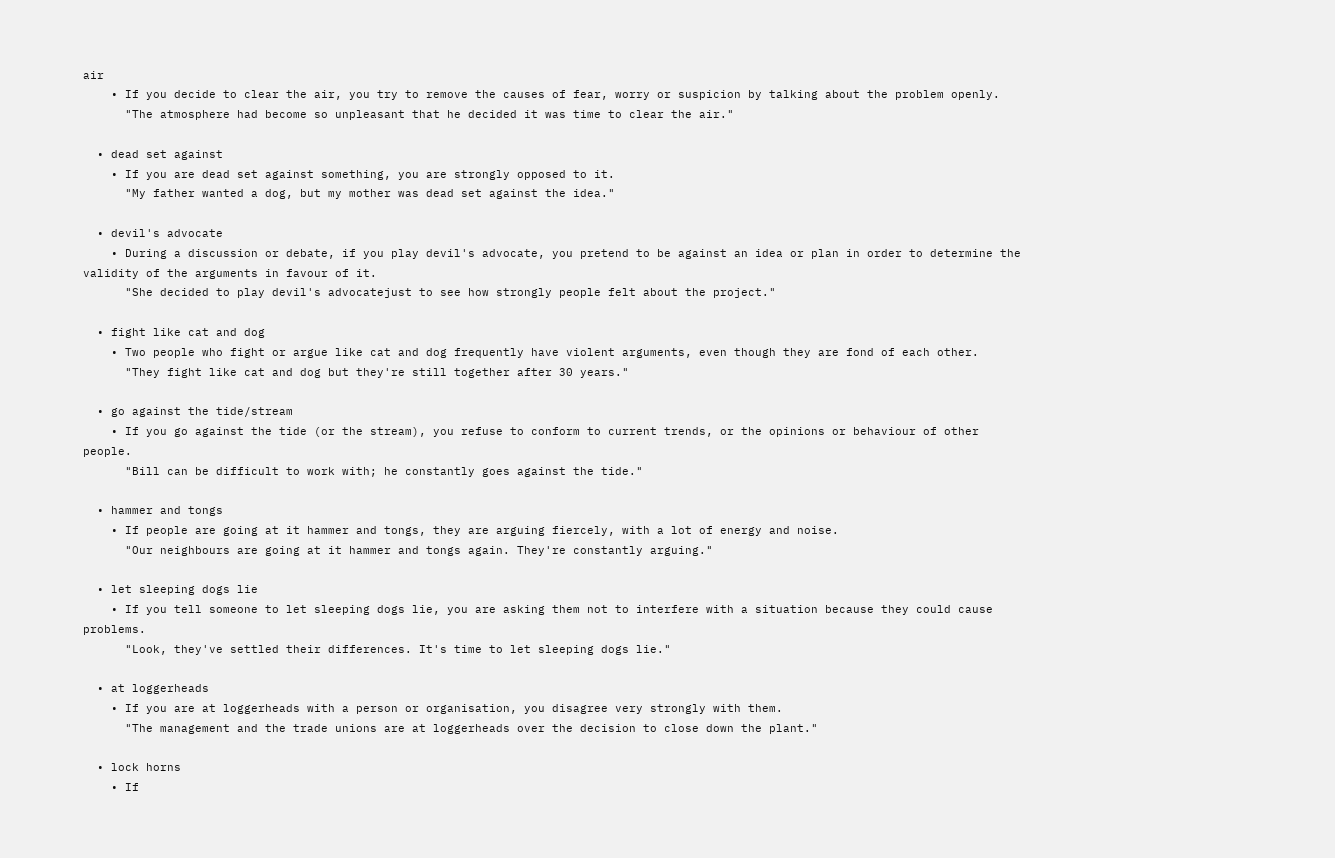air
    • If you decide to clear the air, you try to remove the causes of fear, worry or suspicion by talking about the problem openly.
      "The atmosphere had become so unpleasant that he decided it was time to clear the air."

  • dead set against
    • If you are dead set against something, you are strongly opposed to it.
      "My father wanted a dog, but my mother was dead set against the idea."

  • devil's advocate
    • During a discussion or debate, if you play devil's advocate, you pretend to be against an idea or plan in order to determine the validity of the arguments in favour of it.
      "She decided to play devil's advocatejust to see how strongly people felt about the project."

  • fight like cat and dog
    • Two people who fight or argue like cat and dog frequently have violent arguments, even though they are fond of each other.
      "They fight like cat and dog but they're still together after 30 years."

  • go against the tide/stream
    • If you go against the tide (or the stream), you refuse to conform to current trends, or the opinions or behaviour of other people.
      "Bill can be difficult to work with; he constantly goes against the tide."

  • hammer and tongs
    • If people are going at it hammer and tongs, they are arguing fiercely, with a lot of energy and noise.
      "Our neighbours are going at it hammer and tongs again. They're constantly arguing."

  • let sleeping dogs lie
    • If you tell someone to let sleeping dogs lie, you are asking them not to interfere with a situation because they could cause problems.
      "Look, they've settled their differences. It's time to let sleeping dogs lie."

  • at loggerheads
    • If you are at loggerheads with a person or organisation, you disagree very strongly with them.
      "The management and the trade unions are at loggerheads over the decision to close down the plant."

  • lock horns
    • If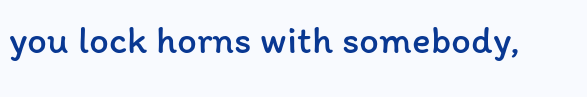you lock horns with somebody,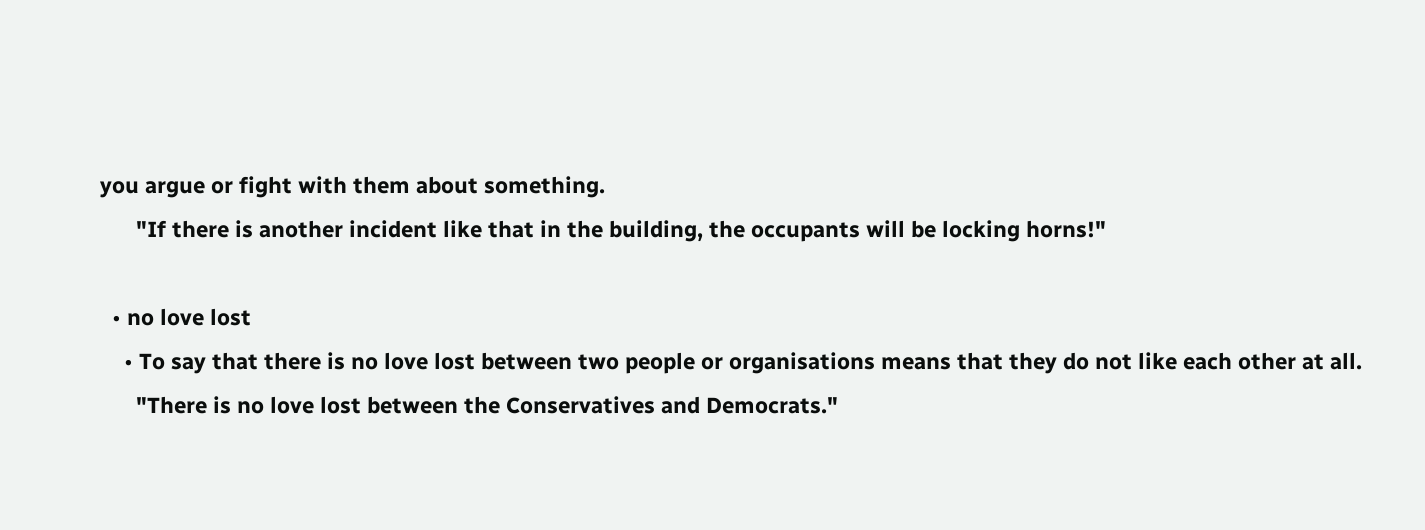you argue or fight with them about something.
      "If there is another incident like that in the building, the occupants will be locking horns!"

  • no love lost
    • To say that there is no love lost between two people or organisations means that they do not like each other at all.
      "There is no love lost between the Conservatives and Democrats."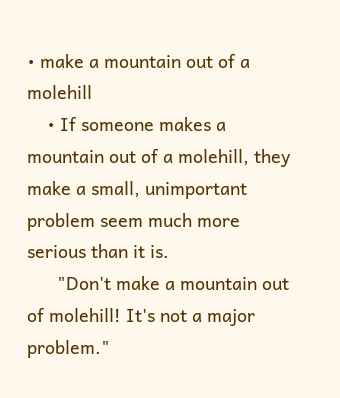• make a mountain out of a molehill
    • If someone makes a mountain out of a molehill, they make a small, unimportant problem seem much more serious than it is.
      "Don't make a mountain out of molehill! It's not a major problem."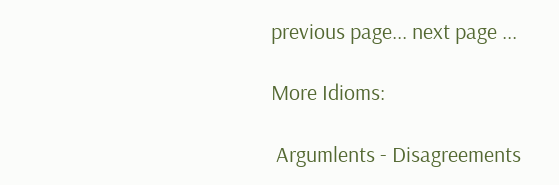previous page... next page ...

More Idioms:

 Argumlents - Disagreements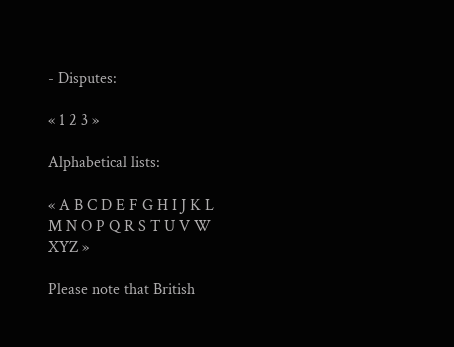- Disputes:

« 1 2 3 »

Alphabetical lists:

« A B C D E F G H I J K L M N O P Q R S T U V W XYZ »

Please note that British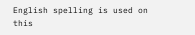English spelling is used on this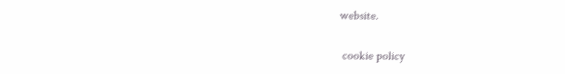website.

 cookie policy